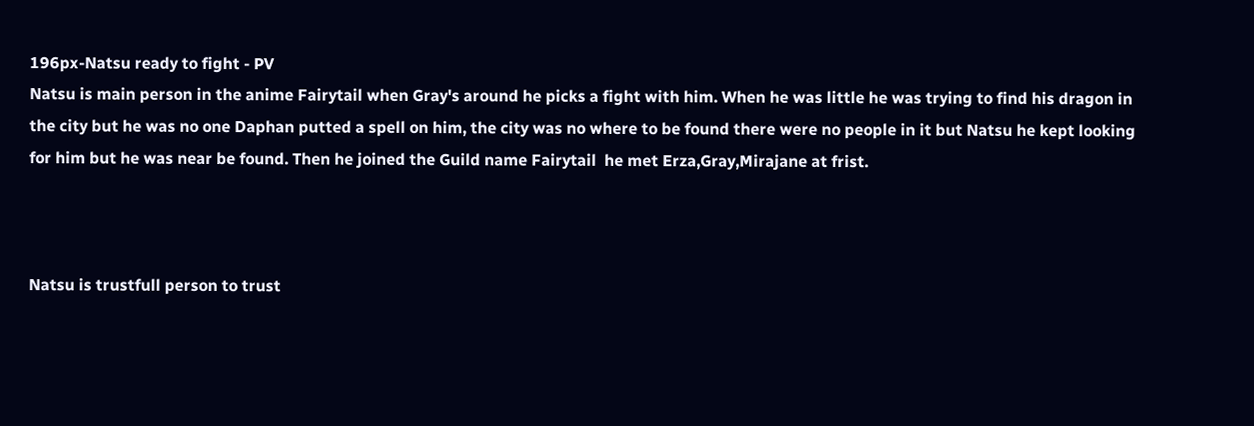196px-Natsu ready to fight - PV
Natsu is main person in the anime Fairytail when Gray's around he picks a fight with him. When he was little he was trying to find his dragon in the city but he was no one Daphan putted a spell on him, the city was no where to be found there were no people in it but Natsu he kept looking for him but he was near be found. Then he joined the Guild name Fairytail  he met Erza,Gray,Mirajane at frist.



Natsu is trustfull person to trust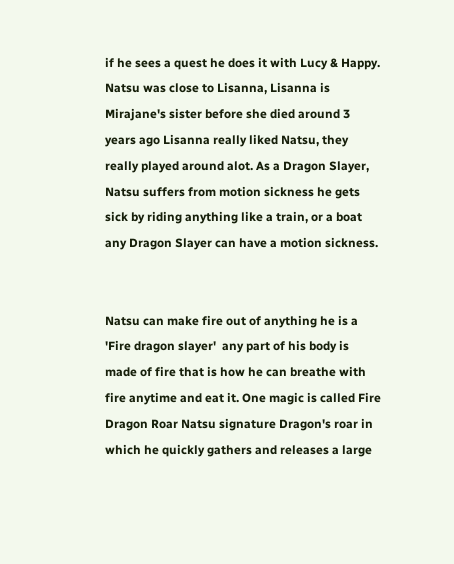if he sees a quest he does it with Lucy & Happy. Natsu was close to Lisanna, Lisanna is Mirajane's sister before she died around 3 years ago Lisanna really liked Natsu, they really played around alot. As a Dragon Slayer, Natsu suffers from motion sickness he gets sick by riding anything like a train, or a boat any Dragon Slayer can have a motion sickness.


Natsu can make fire out of anything he is a  'Fire dragon slayer'  any part of his body is made of fire that is how he can breathe with fire anytime and eat it. One magic is called Fire Dragon Roar Natsu signature Dragon's roar in which he quickly gathers and releases a large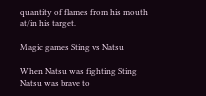quantity of flames from his mouth at/in his target.

Magic games Sting vs Natsu

When Natsu was fighting Sting Natsu was brave to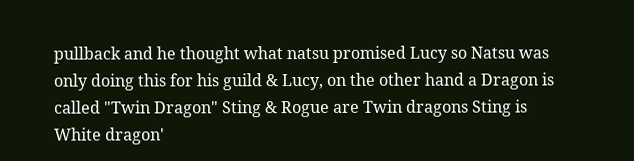pullback and he thought what natsu promised Lucy so Natsu was only doing this for his guild & Lucy, on the other hand a Dragon is called "Twin Dragon" Sting & Rogue are Twin dragons Sting is White dragon'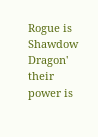Rogue is Shawdow Dragon'  their power is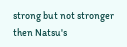strong but not stronger then Natsu's